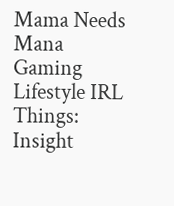Mama Needs Mana Gaming Lifestyle IRL Things: Insight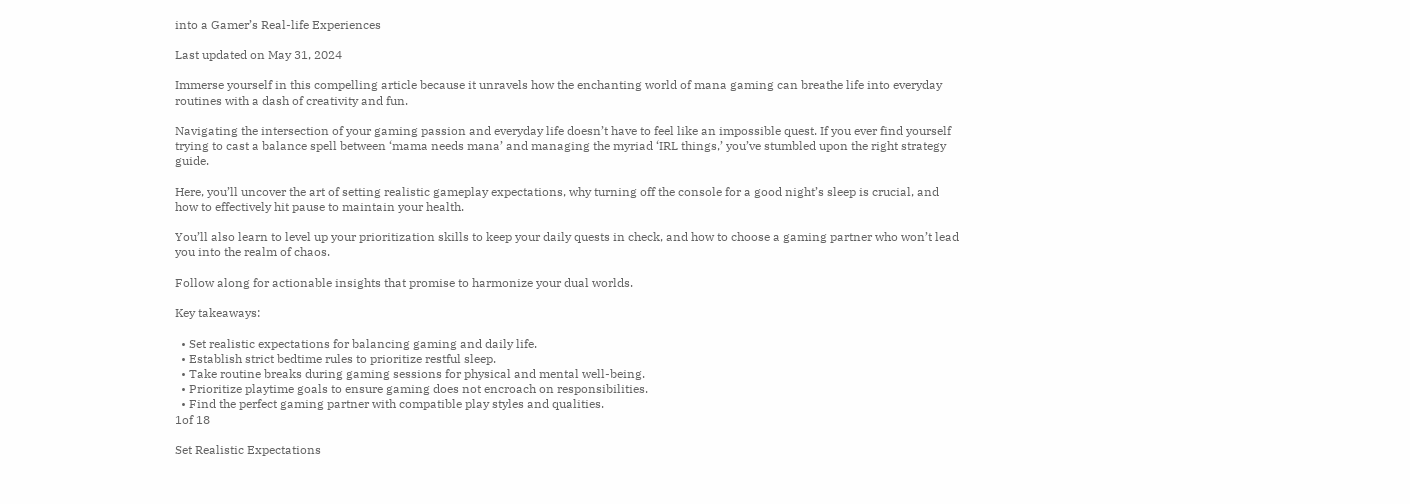into a Gamer’s Real-life Experiences

Last updated on May 31, 2024

Immerse yourself in this compelling article because it unravels how the enchanting world of mana gaming can breathe life into everyday routines with a dash of creativity and fun.

Navigating the intersection of your gaming passion and everyday life doesn’t have to feel like an impossible quest. If you ever find yourself trying to cast a balance spell between ‘mama needs mana’ and managing the myriad ‘IRL things,’ you’ve stumbled upon the right strategy guide.

Here, you’ll uncover the art of setting realistic gameplay expectations, why turning off the console for a good night’s sleep is crucial, and how to effectively hit pause to maintain your health.

You’ll also learn to level up your prioritization skills to keep your daily quests in check, and how to choose a gaming partner who won’t lead you into the realm of chaos.

Follow along for actionable insights that promise to harmonize your dual worlds.

Key takeaways:

  • Set realistic expectations for balancing gaming and daily life.
  • Establish strict bedtime rules to prioritize restful sleep.
  • Take routine breaks during gaming sessions for physical and mental well-being.
  • Prioritize playtime goals to ensure gaming does not encroach on responsibilities.
  • Find the perfect gaming partner with compatible play styles and qualities.
1of 18

Set Realistic Expectations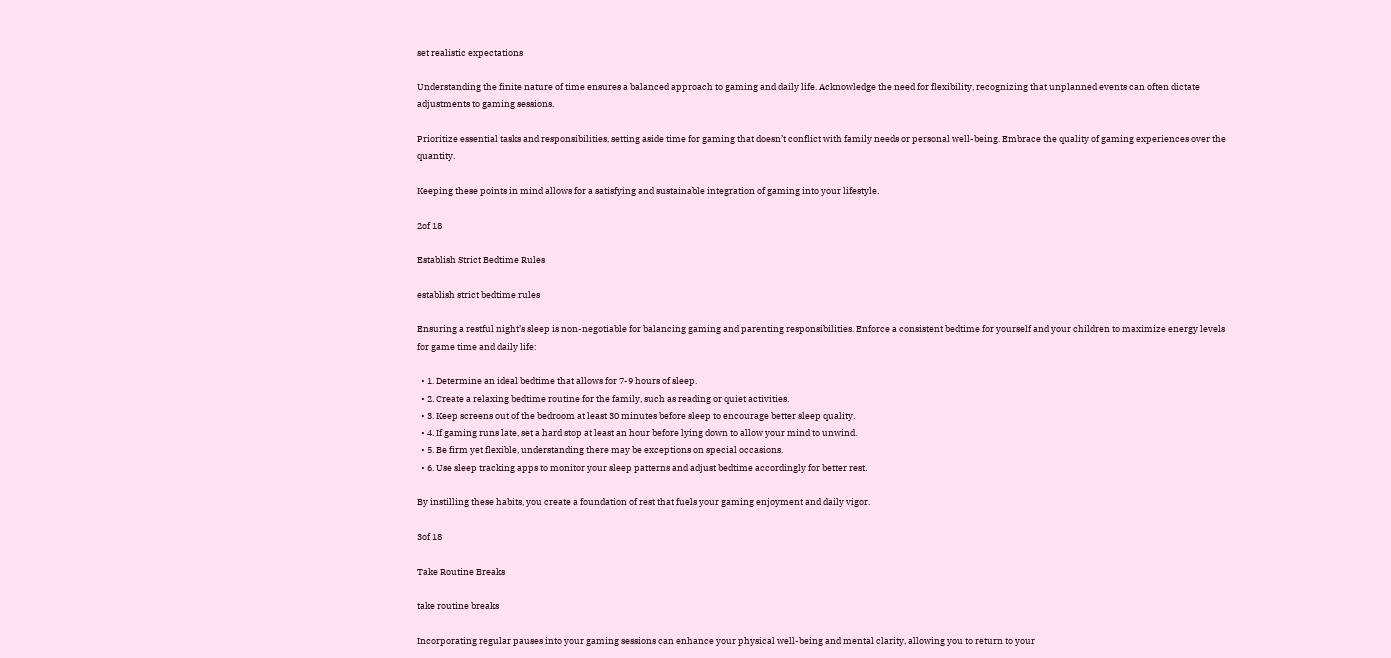set realistic expectations

Understanding the finite nature of time ensures a balanced approach to gaming and daily life. Acknowledge the need for flexibility, recognizing that unplanned events can often dictate adjustments to gaming sessions.

Prioritize essential tasks and responsibilities, setting aside time for gaming that doesn’t conflict with family needs or personal well-being. Embrace the quality of gaming experiences over the quantity.

Keeping these points in mind allows for a satisfying and sustainable integration of gaming into your lifestyle.

2of 18

Establish Strict Bedtime Rules

establish strict bedtime rules

Ensuring a restful night’s sleep is non-negotiable for balancing gaming and parenting responsibilities. Enforce a consistent bedtime for yourself and your children to maximize energy levels for game time and daily life:

  • 1. Determine an ideal bedtime that allows for 7-9 hours of sleep.
  • 2. Create a relaxing bedtime routine for the family, such as reading or quiet activities.
  • 3. Keep screens out of the bedroom at least 30 minutes before sleep to encourage better sleep quality.
  • 4. If gaming runs late, set a hard stop at least an hour before lying down to allow your mind to unwind.
  • 5. Be firm yet flexible, understanding there may be exceptions on special occasions.
  • 6. Use sleep tracking apps to monitor your sleep patterns and adjust bedtime accordingly for better rest.

By instilling these habits, you create a foundation of rest that fuels your gaming enjoyment and daily vigor.

3of 18

Take Routine Breaks

take routine breaks

Incorporating regular pauses into your gaming sessions can enhance your physical well-being and mental clarity, allowing you to return to your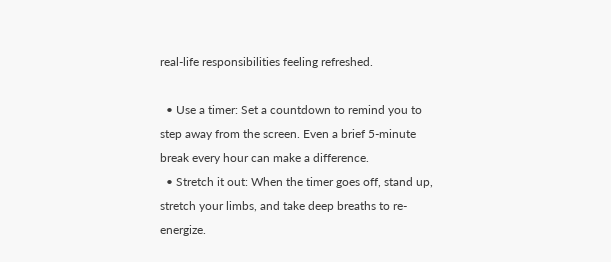real-life responsibilities feeling refreshed.

  • Use a timer: Set a countdown to remind you to step away from the screen. Even a brief 5-minute break every hour can make a difference.
  • Stretch it out: When the timer goes off, stand up, stretch your limbs, and take deep breaths to re-energize.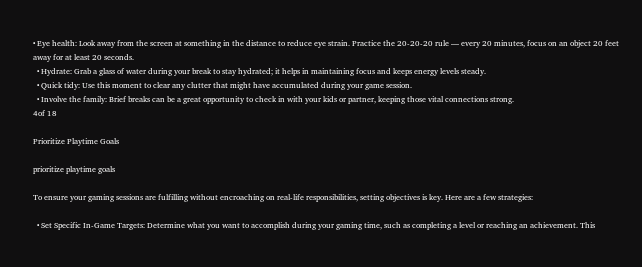• Eye health: Look away from the screen at something in the distance to reduce eye strain. Practice the 20-20-20 rule — every 20 minutes, focus on an object 20 feet away for at least 20 seconds.
  • Hydrate: Grab a glass of water during your break to stay hydrated; it helps in maintaining focus and keeps energy levels steady.
  • Quick tidy: Use this moment to clear any clutter that might have accumulated during your game session.
  • Involve the family: Brief breaks can be a great opportunity to check in with your kids or partner, keeping those vital connections strong.
4of 18

Prioritize Playtime Goals

prioritize playtime goals

To ensure your gaming sessions are fulfilling without encroaching on real-life responsibilities, setting objectives is key. Here are a few strategies:

  • Set Specific In-Game Targets: Determine what you want to accomplish during your gaming time, such as completing a level or reaching an achievement. This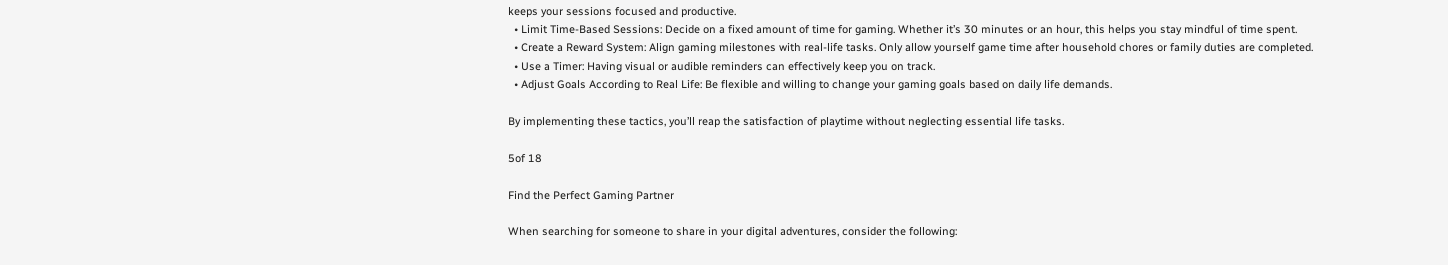keeps your sessions focused and productive.
  • Limit Time-Based Sessions: Decide on a fixed amount of time for gaming. Whether it’s 30 minutes or an hour, this helps you stay mindful of time spent.
  • Create a Reward System: Align gaming milestones with real-life tasks. Only allow yourself game time after household chores or family duties are completed.
  • Use a Timer: Having visual or audible reminders can effectively keep you on track.
  • Adjust Goals According to Real Life: Be flexible and willing to change your gaming goals based on daily life demands.

By implementing these tactics, you’ll reap the satisfaction of playtime without neglecting essential life tasks.

5of 18

Find the Perfect Gaming Partner

When searching for someone to share in your digital adventures, consider the following: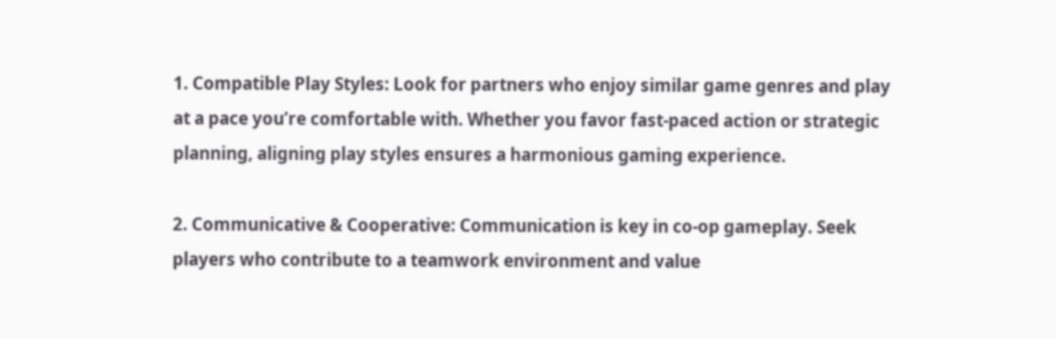1. Compatible Play Styles: Look for partners who enjoy similar game genres and play at a pace you’re comfortable with. Whether you favor fast-paced action or strategic planning, aligning play styles ensures a harmonious gaming experience.

2. Communicative & Cooperative: Communication is key in co-op gameplay. Seek players who contribute to a teamwork environment and value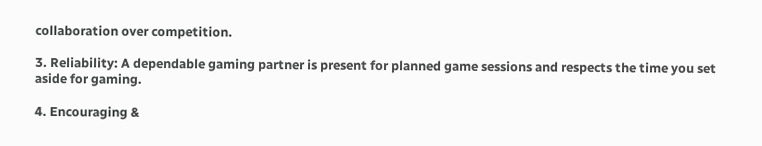collaboration over competition.

3. Reliability: A dependable gaming partner is present for planned game sessions and respects the time you set aside for gaming.

4. Encouraging &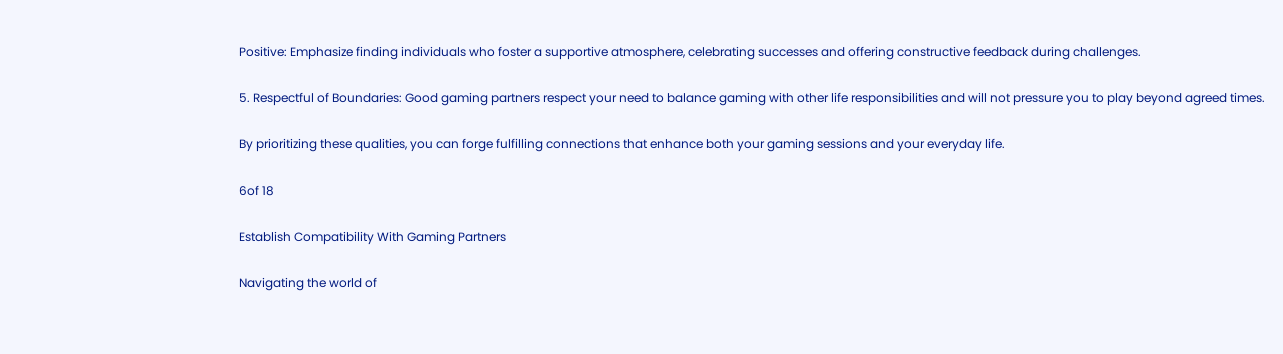Positive: Emphasize finding individuals who foster a supportive atmosphere, celebrating successes and offering constructive feedback during challenges.

5. Respectful of Boundaries: Good gaming partners respect your need to balance gaming with other life responsibilities and will not pressure you to play beyond agreed times.

By prioritizing these qualities, you can forge fulfilling connections that enhance both your gaming sessions and your everyday life.

6of 18

Establish Compatibility With Gaming Partners

Navigating the world of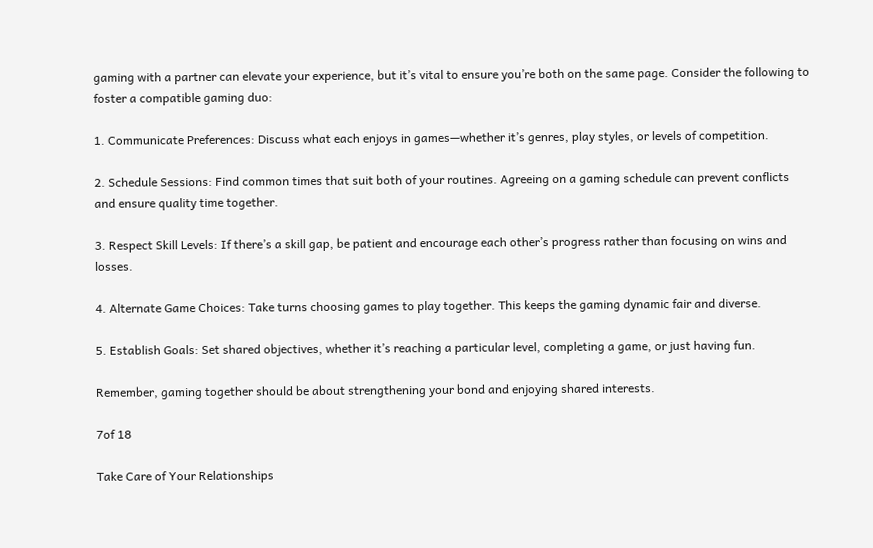gaming with a partner can elevate your experience, but it’s vital to ensure you’re both on the same page. Consider the following to foster a compatible gaming duo:

1. Communicate Preferences: Discuss what each enjoys in games—whether it’s genres, play styles, or levels of competition.

2. Schedule Sessions: Find common times that suit both of your routines. Agreeing on a gaming schedule can prevent conflicts and ensure quality time together.

3. Respect Skill Levels: If there’s a skill gap, be patient and encourage each other’s progress rather than focusing on wins and losses.

4. Alternate Game Choices: Take turns choosing games to play together. This keeps the gaming dynamic fair and diverse.

5. Establish Goals: Set shared objectives, whether it’s reaching a particular level, completing a game, or just having fun.

Remember, gaming together should be about strengthening your bond and enjoying shared interests.

7of 18

Take Care of Your Relationships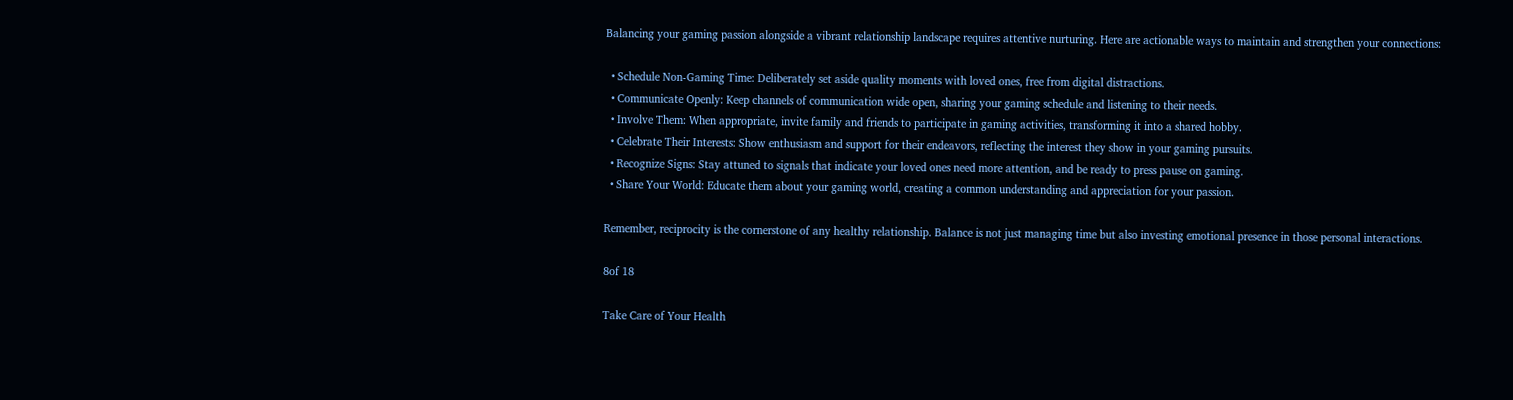Balancing your gaming passion alongside a vibrant relationship landscape requires attentive nurturing. Here are actionable ways to maintain and strengthen your connections:

  • Schedule Non-Gaming Time: Deliberately set aside quality moments with loved ones, free from digital distractions.
  • Communicate Openly: Keep channels of communication wide open, sharing your gaming schedule and listening to their needs.
  • Involve Them: When appropriate, invite family and friends to participate in gaming activities, transforming it into a shared hobby.
  • Celebrate Their Interests: Show enthusiasm and support for their endeavors, reflecting the interest they show in your gaming pursuits.
  • Recognize Signs: Stay attuned to signals that indicate your loved ones need more attention, and be ready to press pause on gaming.
  • Share Your World: Educate them about your gaming world, creating a common understanding and appreciation for your passion.

Remember, reciprocity is the cornerstone of any healthy relationship. Balance is not just managing time but also investing emotional presence in those personal interactions.

8of 18

Take Care of Your Health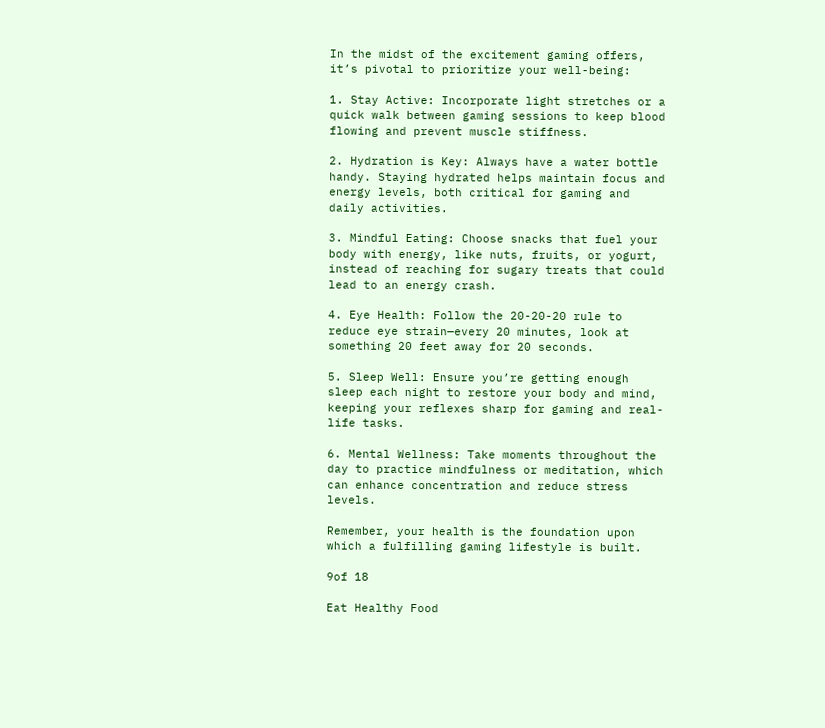In the midst of the excitement gaming offers, it’s pivotal to prioritize your well-being:

1. Stay Active: Incorporate light stretches or a quick walk between gaming sessions to keep blood flowing and prevent muscle stiffness.

2. Hydration is Key: Always have a water bottle handy. Staying hydrated helps maintain focus and energy levels, both critical for gaming and daily activities.

3. Mindful Eating: Choose snacks that fuel your body with energy, like nuts, fruits, or yogurt, instead of reaching for sugary treats that could lead to an energy crash.

4. Eye Health: Follow the 20-20-20 rule to reduce eye strain—every 20 minutes, look at something 20 feet away for 20 seconds.

5. Sleep Well: Ensure you’re getting enough sleep each night to restore your body and mind, keeping your reflexes sharp for gaming and real-life tasks.

6. Mental Wellness: Take moments throughout the day to practice mindfulness or meditation, which can enhance concentration and reduce stress levels.

Remember, your health is the foundation upon which a fulfilling gaming lifestyle is built.

9of 18

Eat Healthy Food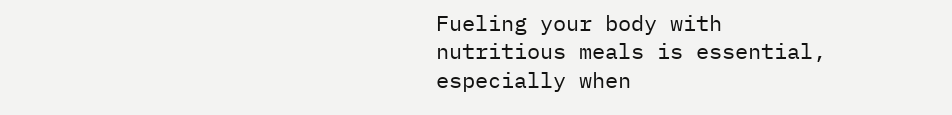Fueling your body with nutritious meals is essential, especially when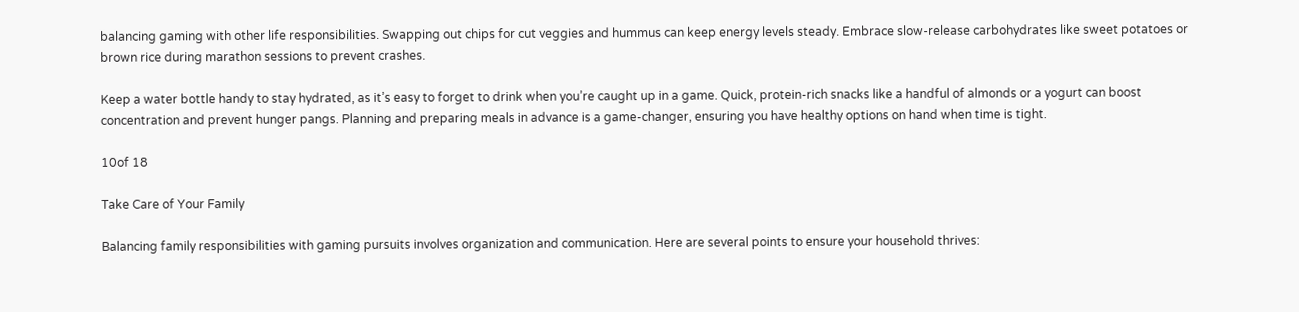balancing gaming with other life responsibilities. Swapping out chips for cut veggies and hummus can keep energy levels steady. Embrace slow-release carbohydrates like sweet potatoes or brown rice during marathon sessions to prevent crashes.

Keep a water bottle handy to stay hydrated, as it’s easy to forget to drink when you’re caught up in a game. Quick, protein-rich snacks like a handful of almonds or a yogurt can boost concentration and prevent hunger pangs. Planning and preparing meals in advance is a game-changer, ensuring you have healthy options on hand when time is tight.

10of 18

Take Care of Your Family

Balancing family responsibilities with gaming pursuits involves organization and communication. Here are several points to ensure your household thrives: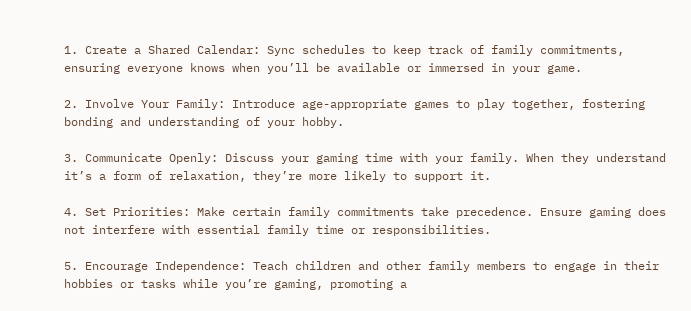1. Create a Shared Calendar: Sync schedules to keep track of family commitments, ensuring everyone knows when you’ll be available or immersed in your game.

2. Involve Your Family: Introduce age-appropriate games to play together, fostering bonding and understanding of your hobby.

3. Communicate Openly: Discuss your gaming time with your family. When they understand it’s a form of relaxation, they’re more likely to support it.

4. Set Priorities: Make certain family commitments take precedence. Ensure gaming does not interfere with essential family time or responsibilities.

5. Encourage Independence: Teach children and other family members to engage in their hobbies or tasks while you’re gaming, promoting a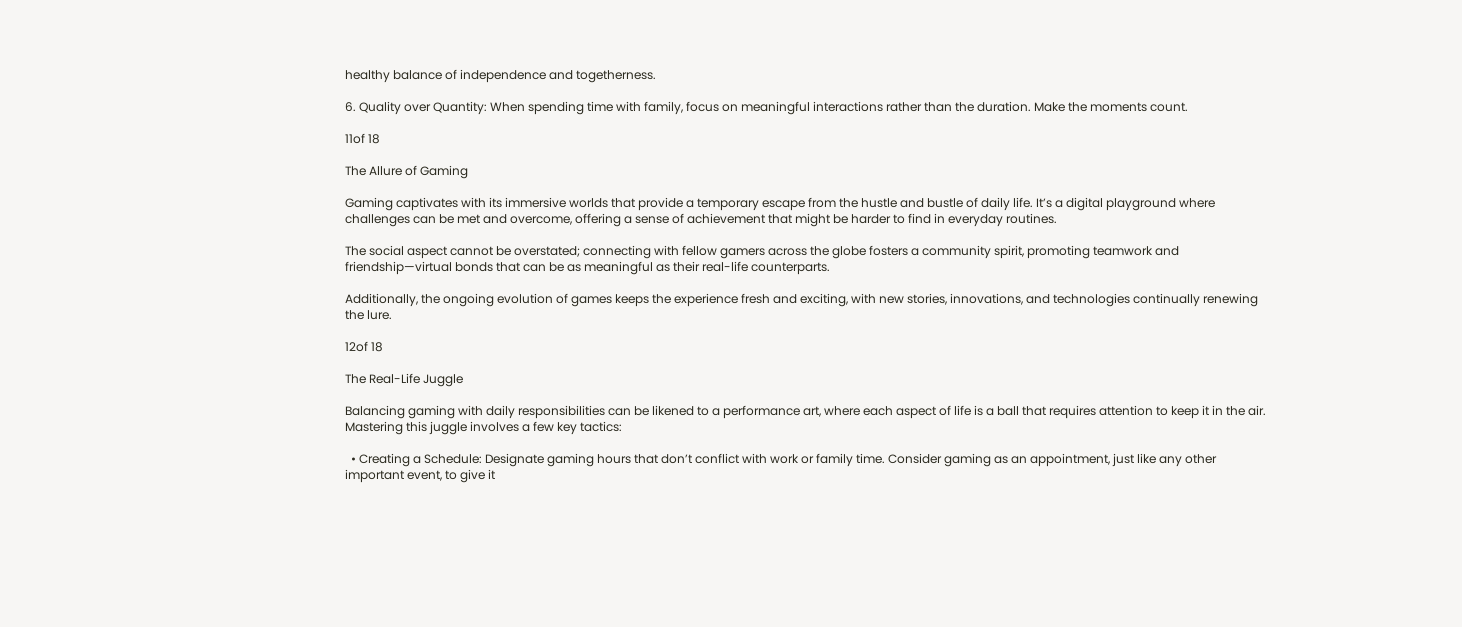healthy balance of independence and togetherness.

6. Quality over Quantity: When spending time with family, focus on meaningful interactions rather than the duration. Make the moments count.

11of 18

The Allure of Gaming

Gaming captivates with its immersive worlds that provide a temporary escape from the hustle and bustle of daily life. It’s a digital playground where challenges can be met and overcome, offering a sense of achievement that might be harder to find in everyday routines.

The social aspect cannot be overstated; connecting with fellow gamers across the globe fosters a community spirit, promoting teamwork and friendship—virtual bonds that can be as meaningful as their real-life counterparts.

Additionally, the ongoing evolution of games keeps the experience fresh and exciting, with new stories, innovations, and technologies continually renewing the lure.

12of 18

The Real-Life Juggle

Balancing gaming with daily responsibilities can be likened to a performance art, where each aspect of life is a ball that requires attention to keep it in the air. Mastering this juggle involves a few key tactics:

  • Creating a Schedule: Designate gaming hours that don’t conflict with work or family time. Consider gaming as an appointment, just like any other important event, to give it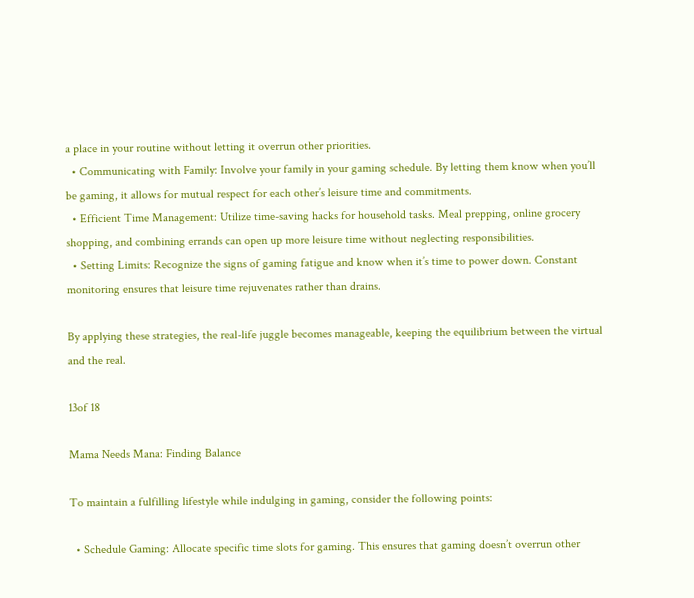a place in your routine without letting it overrun other priorities.
  • Communicating with Family: Involve your family in your gaming schedule. By letting them know when you’ll be gaming, it allows for mutual respect for each other’s leisure time and commitments.
  • Efficient Time Management: Utilize time-saving hacks for household tasks. Meal prepping, online grocery shopping, and combining errands can open up more leisure time without neglecting responsibilities.
  • Setting Limits: Recognize the signs of gaming fatigue and know when it’s time to power down. Constant monitoring ensures that leisure time rejuvenates rather than drains.

By applying these strategies, the real-life juggle becomes manageable, keeping the equilibrium between the virtual and the real.

13of 18

Mama Needs Mana: Finding Balance

To maintain a fulfilling lifestyle while indulging in gaming, consider the following points:

  • Schedule Gaming: Allocate specific time slots for gaming. This ensures that gaming doesn’t overrun other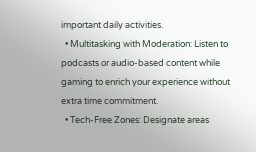important daily activities.
  • Multitasking with Moderation: Listen to podcasts or audio-based content while gaming to enrich your experience without extra time commitment.
  • Tech-Free Zones: Designate areas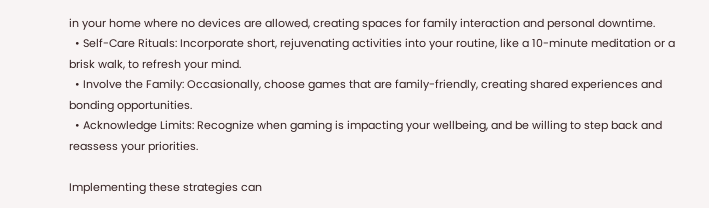in your home where no devices are allowed, creating spaces for family interaction and personal downtime.
  • Self-Care Rituals: Incorporate short, rejuvenating activities into your routine, like a 10-minute meditation or a brisk walk, to refresh your mind.
  • Involve the Family: Occasionally, choose games that are family-friendly, creating shared experiences and bonding opportunities.
  • Acknowledge Limits: Recognize when gaming is impacting your wellbeing, and be willing to step back and reassess your priorities.

Implementing these strategies can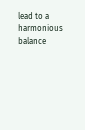lead to a harmonious balance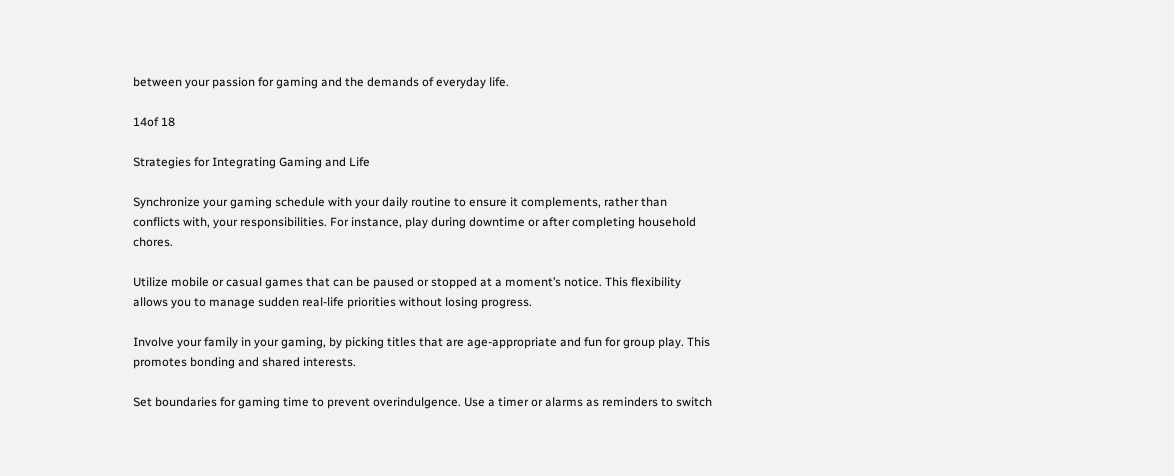between your passion for gaming and the demands of everyday life.

14of 18

Strategies for Integrating Gaming and Life

Synchronize your gaming schedule with your daily routine to ensure it complements, rather than conflicts with, your responsibilities. For instance, play during downtime or after completing household chores.

Utilize mobile or casual games that can be paused or stopped at a moment’s notice. This flexibility allows you to manage sudden real-life priorities without losing progress.

Involve your family in your gaming, by picking titles that are age-appropriate and fun for group play. This promotes bonding and shared interests.

Set boundaries for gaming time to prevent overindulgence. Use a timer or alarms as reminders to switch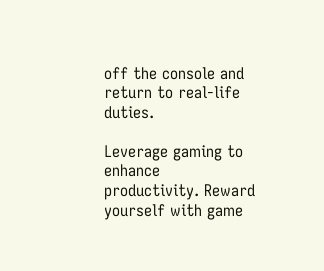off the console and return to real-life duties.

Leverage gaming to enhance productivity. Reward yourself with game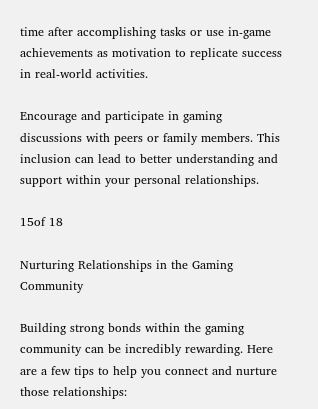time after accomplishing tasks or use in-game achievements as motivation to replicate success in real-world activities.

Encourage and participate in gaming discussions with peers or family members. This inclusion can lead to better understanding and support within your personal relationships.

15of 18

Nurturing Relationships in the Gaming Community

Building strong bonds within the gaming community can be incredibly rewarding. Here are a few tips to help you connect and nurture those relationships: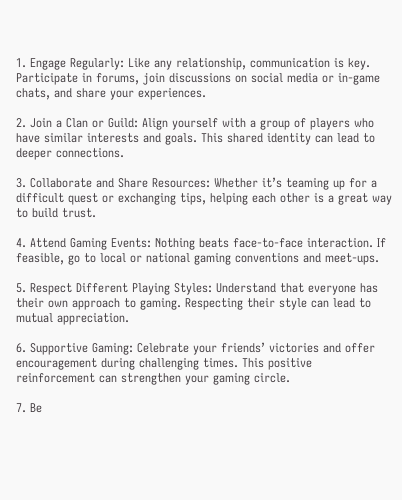1. Engage Regularly: Like any relationship, communication is key. Participate in forums, join discussions on social media or in-game chats, and share your experiences.

2. Join a Clan or Guild: Align yourself with a group of players who have similar interests and goals. This shared identity can lead to deeper connections.

3. Collaborate and Share Resources: Whether it’s teaming up for a difficult quest or exchanging tips, helping each other is a great way to build trust.

4. Attend Gaming Events: Nothing beats face-to-face interaction. If feasible, go to local or national gaming conventions and meet-ups.

5. Respect Different Playing Styles: Understand that everyone has their own approach to gaming. Respecting their style can lead to mutual appreciation.

6. Supportive Gaming: Celebrate your friends’ victories and offer encouragement during challenging times. This positive reinforcement can strengthen your gaming circle.

7. Be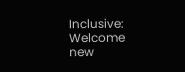Inclusive: Welcome new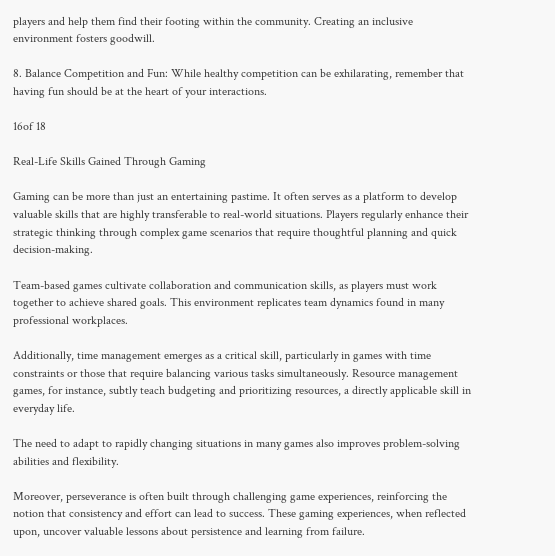players and help them find their footing within the community. Creating an inclusive environment fosters goodwill.

8. Balance Competition and Fun: While healthy competition can be exhilarating, remember that having fun should be at the heart of your interactions.

16of 18

Real-Life Skills Gained Through Gaming

Gaming can be more than just an entertaining pastime. It often serves as a platform to develop valuable skills that are highly transferable to real-world situations. Players regularly enhance their strategic thinking through complex game scenarios that require thoughtful planning and quick decision-making.

Team-based games cultivate collaboration and communication skills, as players must work together to achieve shared goals. This environment replicates team dynamics found in many professional workplaces.

Additionally, time management emerges as a critical skill, particularly in games with time constraints or those that require balancing various tasks simultaneously. Resource management games, for instance, subtly teach budgeting and prioritizing resources, a directly applicable skill in everyday life.

The need to adapt to rapidly changing situations in many games also improves problem-solving abilities and flexibility.

Moreover, perseverance is often built through challenging game experiences, reinforcing the notion that consistency and effort can lead to success. These gaming experiences, when reflected upon, uncover valuable lessons about persistence and learning from failure.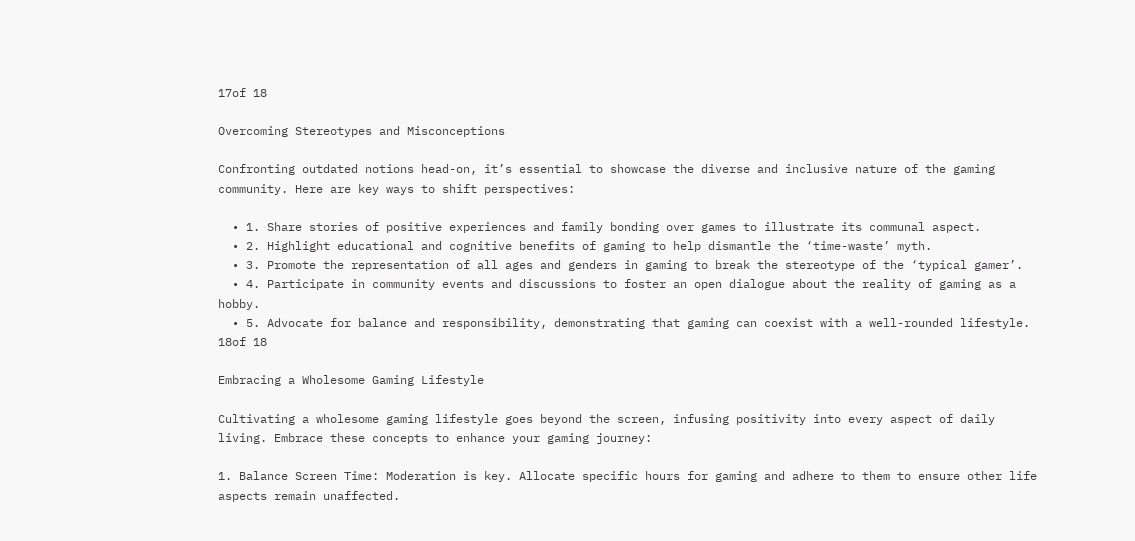17of 18

Overcoming Stereotypes and Misconceptions

Confronting outdated notions head-on, it’s essential to showcase the diverse and inclusive nature of the gaming community. Here are key ways to shift perspectives:

  • 1. Share stories of positive experiences and family bonding over games to illustrate its communal aspect.
  • 2. Highlight educational and cognitive benefits of gaming to help dismantle the ‘time-waste’ myth.
  • 3. Promote the representation of all ages and genders in gaming to break the stereotype of the ‘typical gamer’.
  • 4. Participate in community events and discussions to foster an open dialogue about the reality of gaming as a hobby.
  • 5. Advocate for balance and responsibility, demonstrating that gaming can coexist with a well-rounded lifestyle.
18of 18

Embracing a Wholesome Gaming Lifestyle

Cultivating a wholesome gaming lifestyle goes beyond the screen, infusing positivity into every aspect of daily living. Embrace these concepts to enhance your gaming journey:

1. Balance Screen Time: Moderation is key. Allocate specific hours for gaming and adhere to them to ensure other life aspects remain unaffected.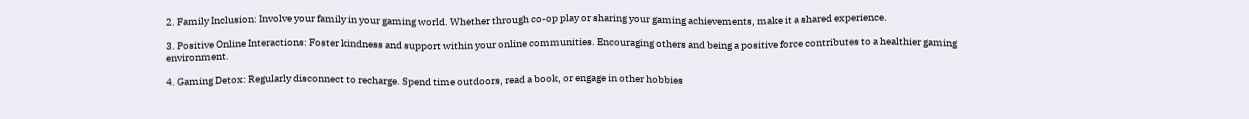2. Family Inclusion: Involve your family in your gaming world. Whether through co-op play or sharing your gaming achievements, make it a shared experience.

3. Positive Online Interactions: Foster kindness and support within your online communities. Encouraging others and being a positive force contributes to a healthier gaming environment.

4. Gaming Detox: Regularly disconnect to recharge. Spend time outdoors, read a book, or engage in other hobbies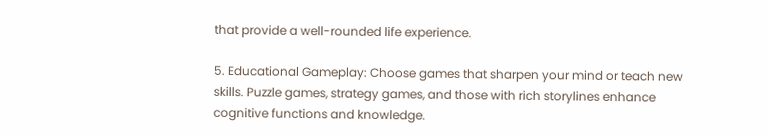that provide a well-rounded life experience.

5. Educational Gameplay: Choose games that sharpen your mind or teach new skills. Puzzle games, strategy games, and those with rich storylines enhance cognitive functions and knowledge.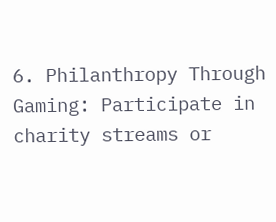6. Philanthropy Through Gaming: Participate in charity streams or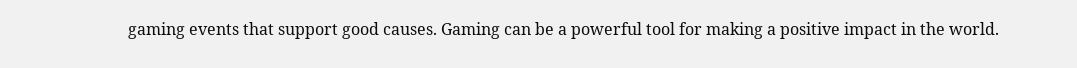gaming events that support good causes. Gaming can be a powerful tool for making a positive impact in the world.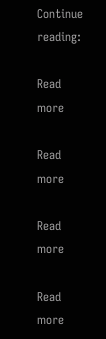Continue reading:

Read more

Read more

Read more

Read more